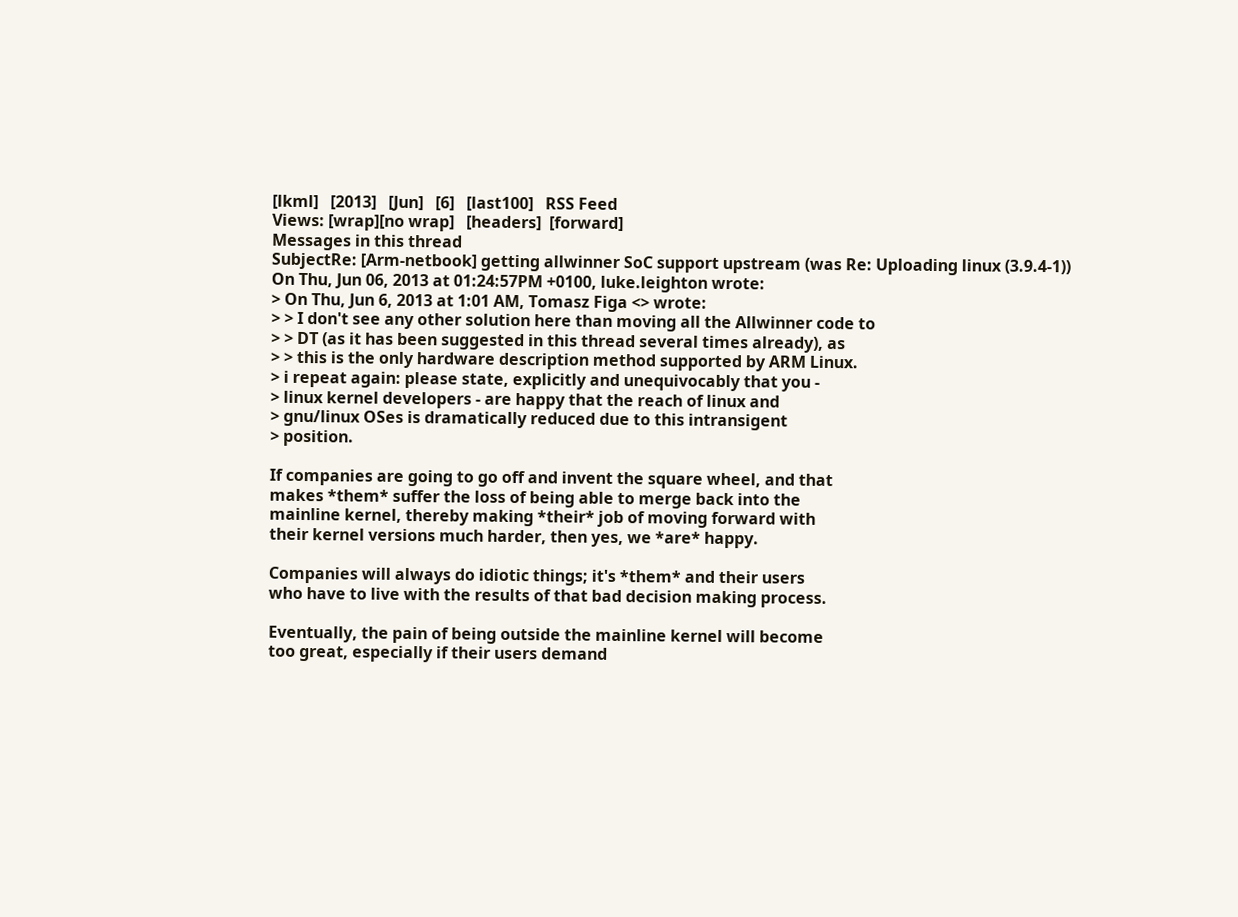[lkml]   [2013]   [Jun]   [6]   [last100]   RSS Feed
Views: [wrap][no wrap]   [headers]  [forward]
Messages in this thread
SubjectRe: [Arm-netbook] getting allwinner SoC support upstream (was Re: Uploading linux (3.9.4-1))
On Thu, Jun 06, 2013 at 01:24:57PM +0100, luke.leighton wrote:
> On Thu, Jun 6, 2013 at 1:01 AM, Tomasz Figa <> wrote:
> > I don't see any other solution here than moving all the Allwinner code to
> > DT (as it has been suggested in this thread several times already), as
> > this is the only hardware description method supported by ARM Linux.
> i repeat again: please state, explicitly and unequivocably that you -
> linux kernel developers - are happy that the reach of linux and
> gnu/linux OSes is dramatically reduced due to this intransigent
> position.

If companies are going to go off and invent the square wheel, and that
makes *them* suffer the loss of being able to merge back into the
mainline kernel, thereby making *their* job of moving forward with
their kernel versions much harder, then yes, we *are* happy.

Companies will always do idiotic things; it's *them* and their users
who have to live with the results of that bad decision making process.

Eventually, the pain of being outside the mainline kernel will become
too great, especially if their users demand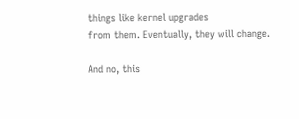things like kernel upgrades
from them. Eventually, they will change.

And no, this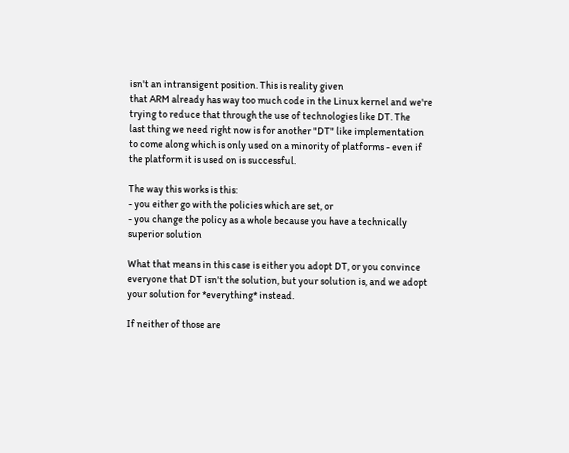isn't an intransigent position. This is reality given
that ARM already has way too much code in the Linux kernel and we're
trying to reduce that through the use of technologies like DT. The
last thing we need right now is for another "DT" like implementation
to come along which is only used on a minority of platforms - even if
the platform it is used on is successful.

The way this works is this:
- you either go with the policies which are set, or
- you change the policy as a whole because you have a technically
superior solution

What that means in this case is either you adopt DT, or you convince
everyone that DT isn't the solution, but your solution is, and we adopt
your solution for *everything* instead.

If neither of those are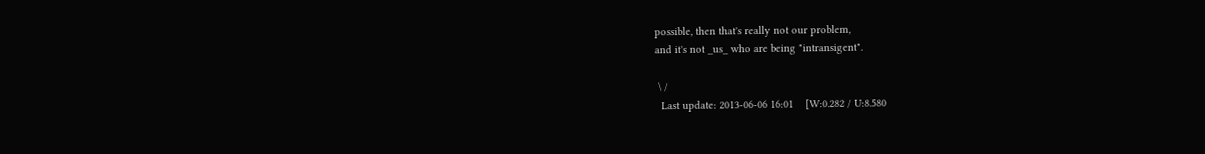possible, then that's really not our problem,
and it's not _us_ who are being "intransigent".

 \ /
  Last update: 2013-06-06 16:01    [W:0.282 / U:8.580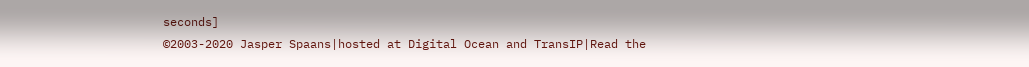seconds]
©2003-2020 Jasper Spaans|hosted at Digital Ocean and TransIP|Read the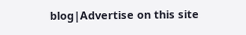blog|Advertise on this site